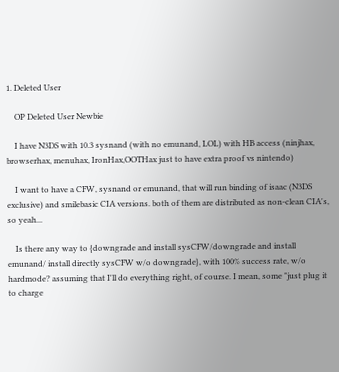1. Deleted User

    OP Deleted User Newbie

    I have N3DS with 10.3 sysnand (with no emunand, LOL) with HB access (ninjhax, browserhax, menuhax, IronHax,OOTHax just to have extra proof vs nintendo)

    I want to have a CFW, sysnand or emunand, that will run binding of isaac (N3DS exclusive) and smilebasic CIA versions. both of them are distributed as non-clean CIA's, so yeah...

    Is there any way to {downgrade and install sysCFW/downgrade and install emunand/ install directly sysCFW w/o downgrade}, with 100% success rate, w/o hardmode? assuming that I'll do everything right, of course. I mean, some "just plug it to charge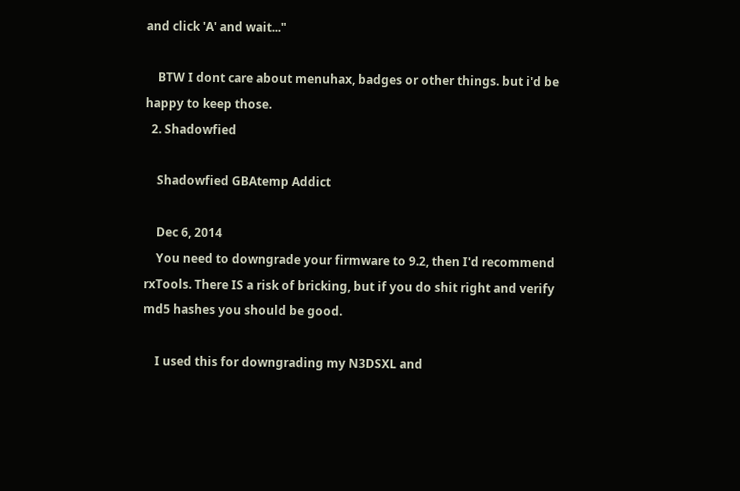and click 'A' and wait..."

    BTW I dont care about menuhax, badges or other things. but i'd be happy to keep those.
  2. Shadowfied

    Shadowfied GBAtemp Addict

    Dec 6, 2014
    You need to downgrade your firmware to 9.2, then I'd recommend rxTools. There IS a risk of bricking, but if you do shit right and verify md5 hashes you should be good.

    I used this for downgrading my N3DSXL and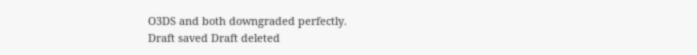O3DS and both downgraded perfectly.
Draft saved Draft deleted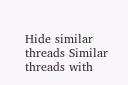Hide similar threads Similar threads with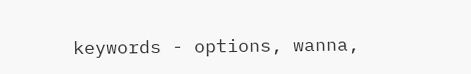keywords - options, wanna,